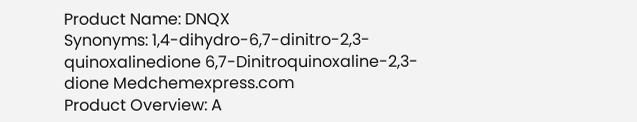Product Name: DNQX
Synonyms: 1,4-dihydro-6,7-dinitro-2,3-quinoxalinedione 6,7-Dinitroquinoxaline-2,3-dione Medchemexpress.com
Product Overview: A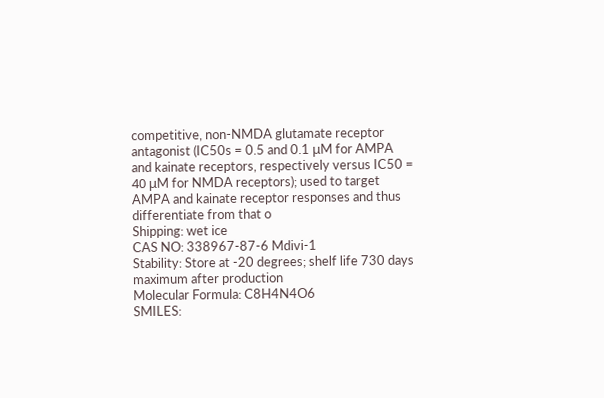competitive, non-NMDA glutamate receptor antagonist (IC50s = 0.5 and 0.1 μM for AMPA and kainate receptors, respectively versus IC50 = 40 μM for NMDA receptors); used to target AMPA and kainate receptor responses and thus differentiate from that o
Shipping: wet ice
CAS NO: 338967-87-6 Mdivi-1
Stability: Store at -20 degrees; shelf life 730 days maximum after production
Molecular Formula: C8H4N4O6
SMILES: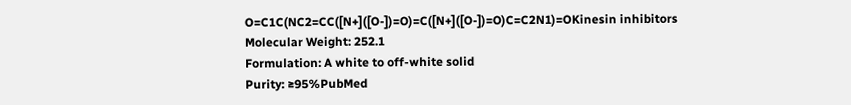O=C1C(NC2=CC([N+]([O-])=O)=C([N+]([O-])=O)C=C2N1)=OKinesin inhibitors
Molecular Weight: 252.1
Formulation: A white to off-white solid
Purity: ≥95%PubMed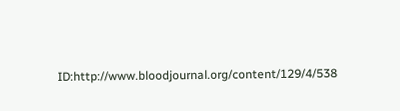ID:http://www.bloodjournal.org/content/129/4/538